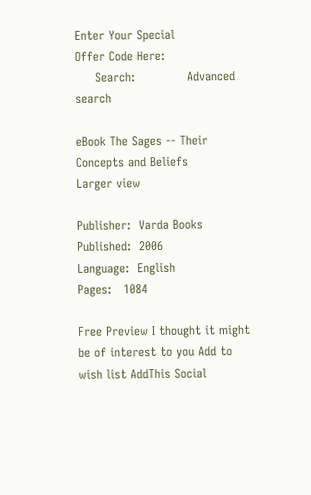Enter Your Special
Offer Code Here:
     Search:             Advanced search

eBook The Sages -- Their Concepts and Beliefs
Larger view

Publisher:  Varda Books
Published:  2006
Language:  English
Pages:   1084

Free Preview I thought it might be of interest to you Add to wish list AddThis Social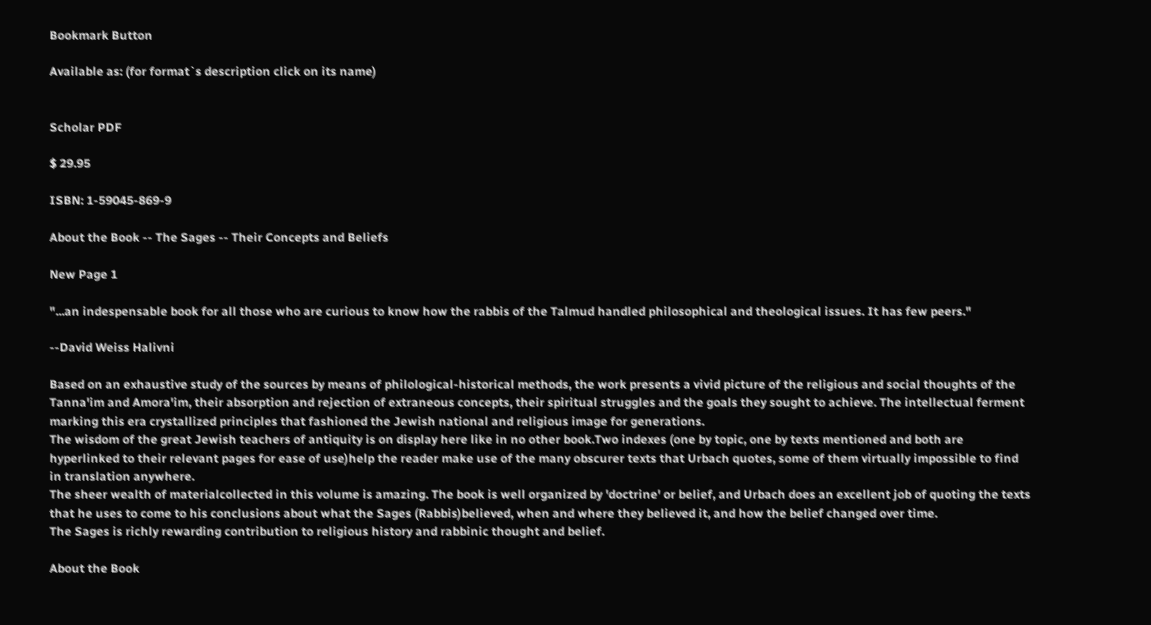Bookmark Button

Available as: (for format`s description click on its name)


Scholar PDF

$ 29.95

ISBN: 1-59045-869-9

About the Book -- The Sages -- Their Concepts and Beliefs

New Page 1

"...an indespensable book for all those who are curious to know how the rabbis of the Talmud handled philosophical and theological issues. It has few peers."

--David Weiss Halivni

Based on an exhaustive study of the sources by means of philological-historical methods, the work presents a vivid picture of the religious and social thoughts of the Tanna'im and Amora'im, their absorption and rejection of extraneous concepts, their spiritual struggles and the goals they sought to achieve. The intellectual ferment marking this era crystallized principles that fashioned the Jewish national and religious image for generations.
The wisdom of the great Jewish teachers of antiquity is on display here like in no other book.Two indexes (one by topic, one by texts mentioned and both are hyperlinked to their relevant pages for ease of use)help the reader make use of the many obscurer texts that Urbach quotes, some of them virtually impossible to find in translation anywhere.
The sheer wealth of materialcollected in this volume is amazing. The book is well organized by 'doctrine' or belief, and Urbach does an excellent job of quoting the texts that he uses to come to his conclusions about what the Sages (Rabbis)believed, when and where they believed it, and how the belief changed over time.
The Sages is richly rewarding contribution to religious history and rabbinic thought and belief.

About the Book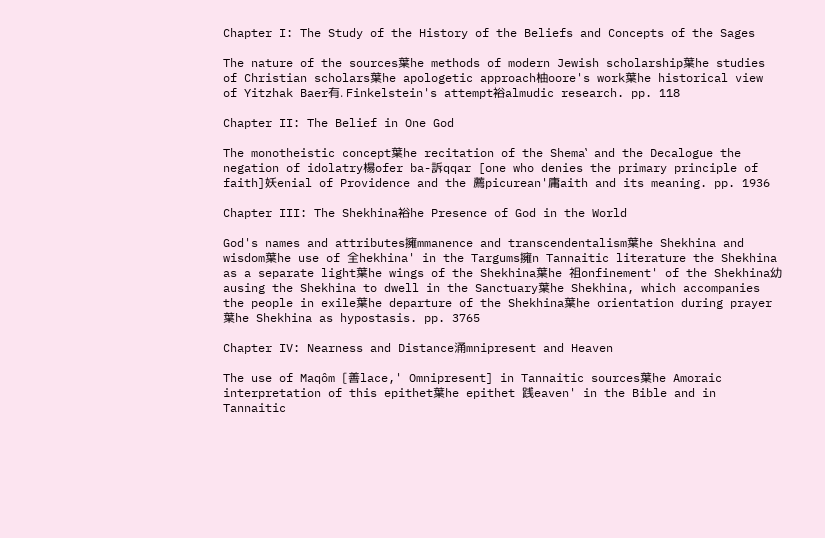Chapter I: The Study of the History of the Beliefs and Concepts of the Sages

The nature of the sources葉he methods of modern Jewish scholarship葉he studies of Christian scholars葉he apologetic approach柚oore's work葉he historical view of Yitzhak Baer有. Finkelstein's attempt裕almudic research. pp. 118

Chapter II: The Belief in One God

The monotheistic concept葉he recitation of the Shema‛ and the Decalogue the negation of idolatry楊ofer ba-訴qqar [one who denies the primary principle of faith]妖enial of Providence and the 薦picurean'庸aith and its meaning. pp. 1936

Chapter III: The Shekhina裕he Presence of God in the World

God's names and attributes擁mmanence and transcendentalism葉he Shekhina and wisdom葉he use of 全hekhina' in the Targums擁n Tannaitic literature the Shekhina as a separate light葉he wings of the Shekhina葉he 祖onfinement' of the Shekhina幼ausing the Shekhina to dwell in the Sanctuary葉he Shekhina, which accompanies the people in exile葉he departure of the Shekhina葉he orientation during prayer葉he Shekhina as hypostasis. pp. 3765

Chapter IV: Nearness and Distance涌mnipresent and Heaven

The use of Maqôm [善lace,' Omnipresent] in Tannaitic sources葉he Amoraic interpretation of this epithet葉he epithet 践eaven' in the Bible and in Tannaitic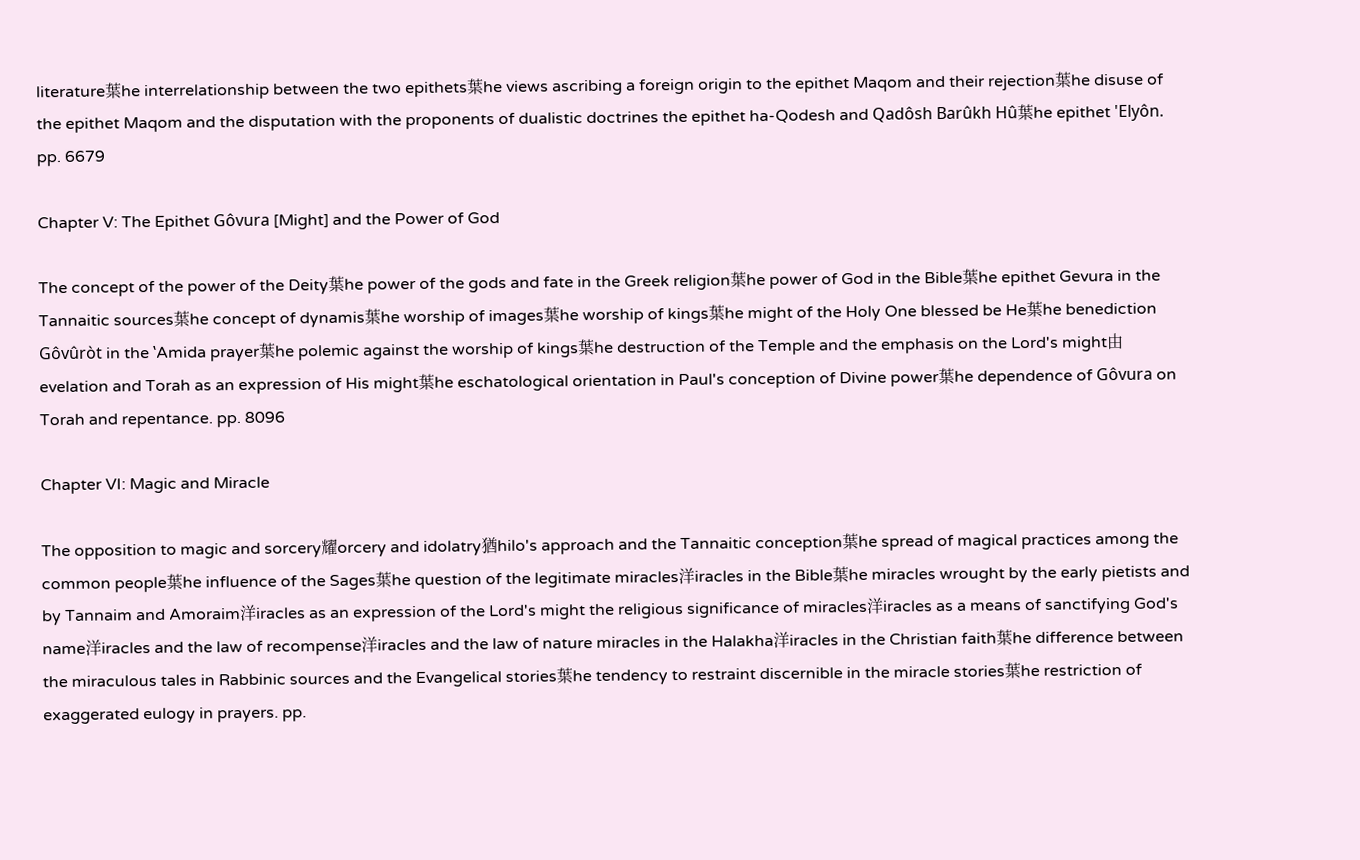literature葉he interrelationship between the two epithets葉he views ascribing a foreign origin to the epithet Maqom and their rejection葉he disuse of the epithet Maqom and the disputation with the proponents of dualistic doctrines the epithet ha-Qodesh and Qadôsh Barûkh Hû葉he epithet 'Elyôn. pp. 6679

Chapter V: The Epithet Gôvura [Might] and the Power of God

The concept of the power of the Deity葉he power of the gods and fate in the Greek religion葉he power of God in the Bible葉he epithet Gevura in the Tannaitic sources葉he concept of dynamis葉he worship of images葉he worship of kings葉he might of the Holy One blessed be He葉he benediction Gôvûròt in the ‛Amida prayer葉he polemic against the worship of kings葉he destruction of the Temple and the emphasis on the Lord's might由evelation and Torah as an expression of His might葉he eschatological orientation in Paul's conception of Divine power葉he dependence of Gôvura on Torah and repentance. pp. 8096

Chapter VI: Magic and Miracle

The opposition to magic and sorcery耀orcery and idolatry猶hilo's approach and the Tannaitic conception葉he spread of magical practices among the common people葉he influence of the Sages葉he question of the legitimate miracles洋iracles in the Bible葉he miracles wrought by the early pietists and by Tannaim and Amoraim洋iracles as an expression of the Lord's might the religious significance of miracles洋iracles as a means of sanctifying God's name洋iracles and the law of recompense洋iracles and the law of nature miracles in the Halakha洋iracles in the Christian faith葉he difference between the miraculous tales in Rabbinic sources and the Evangelical stories葉he tendency to restraint discernible in the miracle stories葉he restriction of exaggerated eulogy in prayers. pp.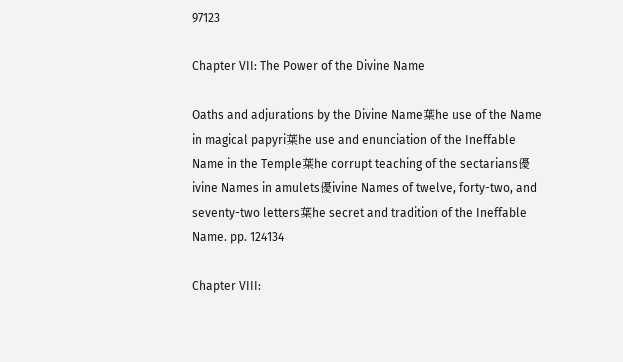97123

Chapter VII: The Power of the Divine Name

Oaths and adjurations by the Divine Name葉he use of the Name in magical papyri葉he use and enunciation of the Ineffable Name in the Temple葉he corrupt teaching of the sectarians優ivine Names in amulets優ivine Names of twelve, forty-two, and seventy-two letters葉he secret and tradition of the Ineffable Name. pp. 124134

Chapter VIII: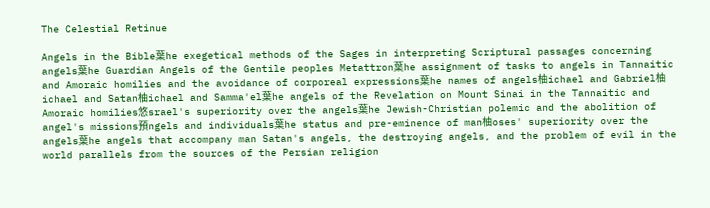The Celestial Retinue

Angels in the Bible葉he exegetical methods of the Sages in interpreting Scriptural passages concerning angels葉he Guardian Angels of the Gentile peoples Metattron葉he assignment of tasks to angels in Tannaitic and Amoraic homilies and the avoidance of corporeal expressions葉he names of angels柚ichael and Gabriel柚ichael and Satan柚ichael and Samma'el葉he angels of the Revelation on Mount Sinai in the Tannaitic and Amoraic homilies悠srael's superiority over the angels葉he Jewish-Christian polemic and the abolition of angel's missions預ngels and individuals葉he status and pre-eminence of man柚oses' superiority over the angels葉he angels that accompany man Satan's angels, the destroying angels, and the problem of evil in the world parallels from the sources of the Persian religion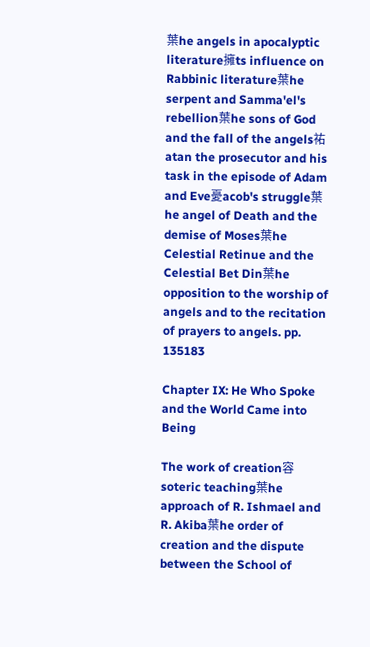葉he angels in apocalyptic literature擁ts influence on Rabbinic literature葉he serpent and Samma'el's rebellion葉he sons of God and the fall of the angels祐atan the prosecutor and his task in the episode of Adam and Eve憂acob's struggle葉he angel of Death and the demise of Moses葉he Celestial Retinue and the Celestial Bet Din葉he opposition to the worship of angels and to the recitation of prayers to angels. pp. 135183

Chapter IX: He Who Spoke and the World Came into Being

The work of creation容soteric teaching葉he approach of R. Ishmael and R. Akiba葉he order of creation and the dispute between the School of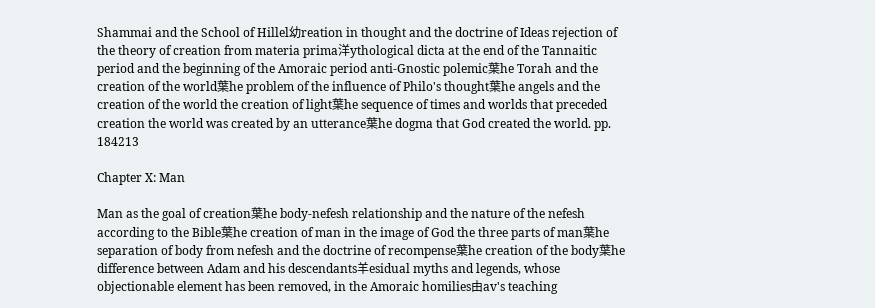Shammai and the School of Hillel幼reation in thought and the doctrine of Ideas rejection of the theory of creation from materia prima洋ythological dicta at the end of the Tannaitic period and the beginning of the Amoraic period anti-Gnostic polemic葉he Torah and the creation of the world葉he problem of the influence of Philo's thought葉he angels and the creation of the world the creation of light葉he sequence of times and worlds that preceded creation the world was created by an utterance葉he dogma that God created the world. pp. 184213

Chapter X: Man

Man as the goal of creation葉he body-nefesh relationship and the nature of the nefesh according to the Bible葉he creation of man in the image of God the three parts of man葉he separation of body from nefesh and the doctrine of recompense葉he creation of the body葉he difference between Adam and his descendants羊esidual myths and legends, whose objectionable element has been removed, in the Amoraic homilies由av's teaching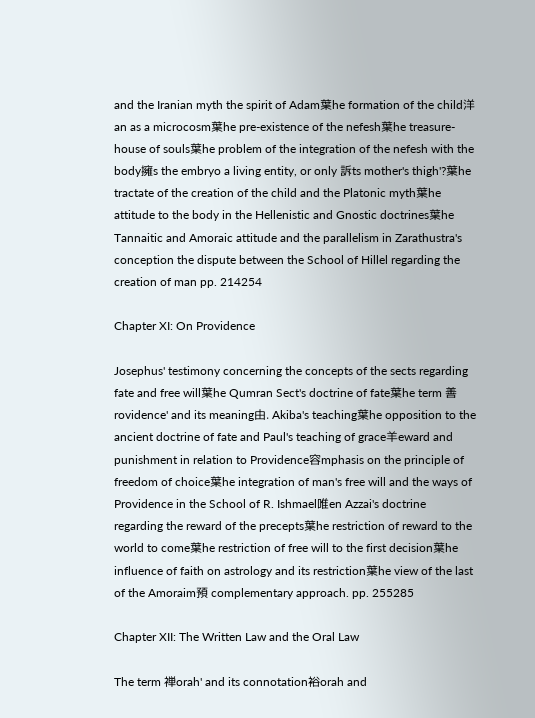and the Iranian myth the spirit of Adam葉he formation of the child洋an as a microcosm葉he pre-existence of the nefesh葉he treasure-house of souls葉he problem of the integration of the nefesh with the body擁s the embryo a living entity, or only 訴ts mother's thigh'?葉he tractate of the creation of the child and the Platonic myth葉he attitude to the body in the Hellenistic and Gnostic doctrines葉he Tannaitic and Amoraic attitude and the parallelism in Zarathustra's conception the dispute between the School of Hillel regarding the creation of man pp. 214254

Chapter XI: On Providence

Josephus' testimony concerning the concepts of the sects regarding fate and free will葉he Qumran Sect's doctrine of fate葉he term 善rovidence' and its meaning由. Akiba's teaching葉he opposition to the ancient doctrine of fate and Paul's teaching of grace羊eward and punishment in relation to Providence容mphasis on the principle of freedom of choice葉he integration of man's free will and the ways of Providence in the School of R. Ishmael唯en Azzai's doctrine regarding the reward of the precepts葉he restriction of reward to the world to come葉he restriction of free will to the first decision葉he influence of faith on astrology and its restriction葉he view of the last of the Amoraim預 complementary approach. pp. 255285

Chapter XII: The Written Law and the Oral Law

The term 禅orah' and its connotation裕orah and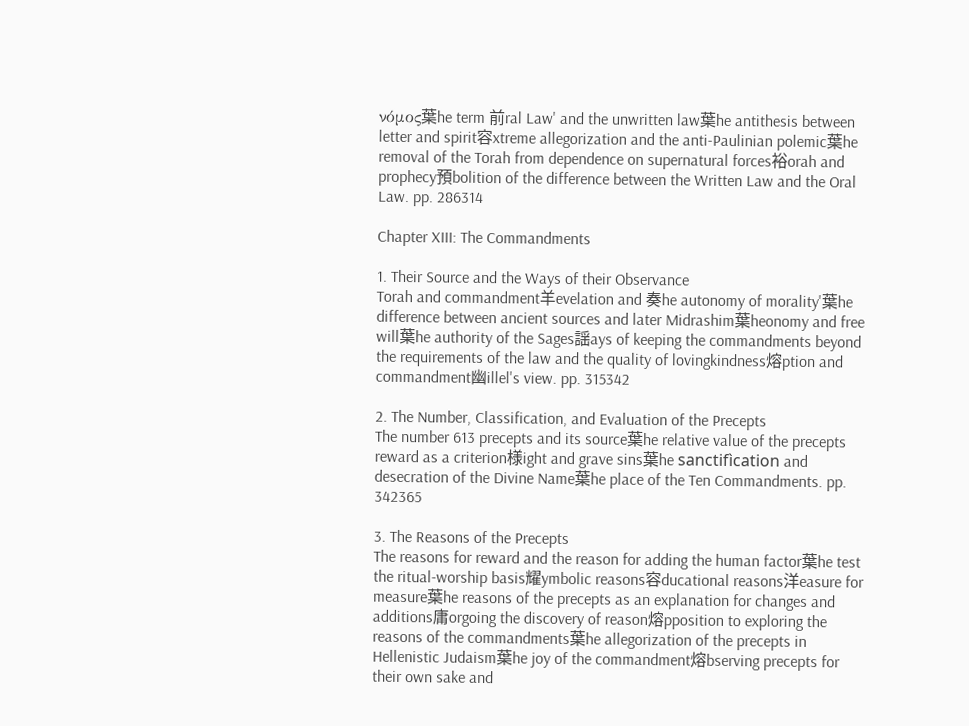νόμος葉he term 前ral Law' and the unwritten law葉he antithesis between letter and spirit容xtreme allegorization and the anti-Paulinian polemic葉he removal of the Torah from dependence on supernatural forces裕orah and prophecy預bolition of the difference between the Written Law and the Oral Law. pp. 286314

Chapter XIII: The Commandments

1. Their Source and the Ways of their Observance
Torah and commandment羊evelation and 奏he autonomy of morality'葉he difference between ancient sources and later Midrashim葉heonomy and free will葉he authority of the Sages謡ays of keeping the commandments beyond the requirements of the law and the quality of lovingkindness熔ption and commandment幽illel's view. pp. 315342

2. The Number, Classification, and Evaluation of the Precepts
The number 613 precepts and its source葉he relative value of the precepts reward as a criterion様ight and grave sins葉he sanctifìcation and desecration of the Divine Name葉he place of the Ten Commandments. pp. 342365

3. The Reasons of the Precepts
The reasons for reward and the reason for adding the human factor葉he test the ritual-worship basis耀ymbolic reasons容ducational reasons洋easure for measure葉he reasons of the precepts as an explanation for changes and additions庸orgoing the discovery of reason熔pposition to exploring the reasons of the commandments葉he allegorization of the precepts in Hellenistic Judaism葉he joy of the commandment熔bserving precepts for their own sake and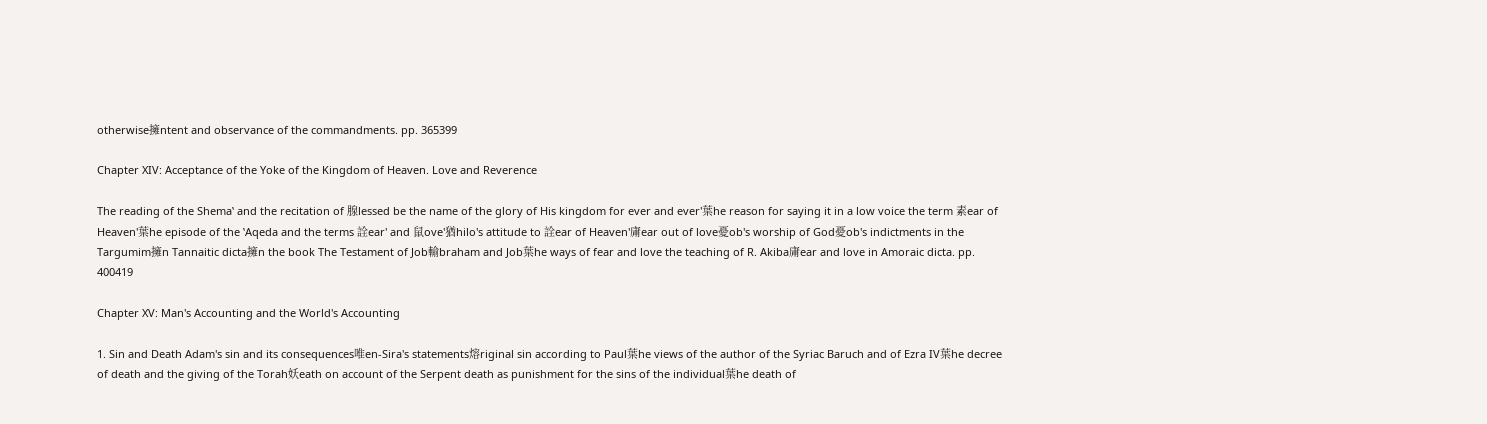otherwise擁ntent and observance of the commandments. pp. 365399

Chapter XIV: Acceptance of the Yoke of the Kingdom of Heaven. Love and Reverence

The reading of the Shema‛ and the recitation of 腺lessed be the name of the glory of His kingdom for ever and ever'葉he reason for saying it in a low voice the term 素ear of Heaven'葉he episode of the ‛Aqeda and the terms 詮ear' and 鼠ove'猶hilo's attitude to 詮ear of Heaven'庸ear out of love憂ob's worship of God憂ob's indictments in the Targumim擁n Tannaitic dicta擁n the book The Testament of Job輸braham and Job葉he ways of fear and love the teaching of R. Akiba庸ear and love in Amoraic dicta. pp. 400419

Chapter XV: Man's Accounting and the World's Accounting

1. Sin and Death Adam's sin and its consequences唯en-Sira's statements熔riginal sin according to Paul葉he views of the author of the Syriac Baruch and of Ezra IV葉he decree of death and the giving of the Torah妖eath on account of the Serpent death as punishment for the sins of the individual葉he death of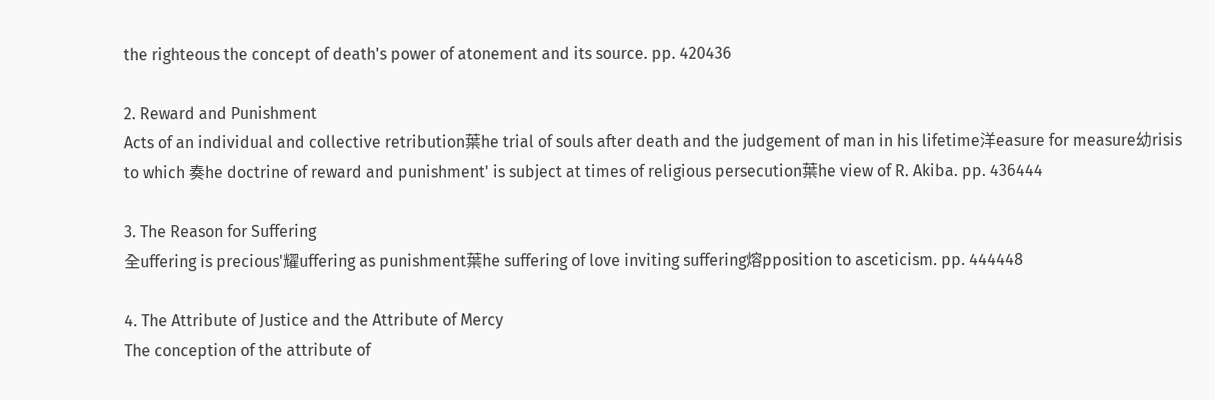the righteous the concept of death's power of atonement and its source. pp. 420436

2. Reward and Punishment
Acts of an individual and collective retribution葉he trial of souls after death and the judgement of man in his lifetime洋easure for measure幼risis to which 奏he doctrine of reward and punishment' is subject at times of religious persecution葉he view of R. Akiba. pp. 436444

3. The Reason for Suffering
全uffering is precious'耀uffering as punishment葉he suffering of love inviting suffering熔pposition to asceticism. pp. 444448

4. The Attribute of Justice and the Attribute of Mercy
The conception of the attribute of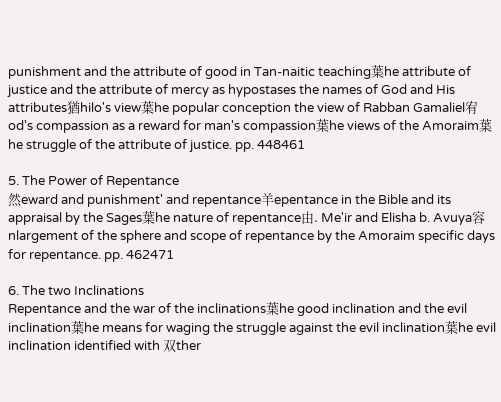punishment and the attribute of good in Tan-naitic teaching葉he attribute of justice and the attribute of mercy as hypostases the names of God and His attributes猶hilo's view葉he popular conception the view of Rabban Gamaliel宥od's compassion as a reward for man's compassion葉he views of the Amoraim葉he struggle of the attribute of justice. pp. 448461

5. The Power of Repentance
然eward and punishment' and repentance羊epentance in the Bible and its appraisal by the Sages葉he nature of repentance由. Me'ir and Elisha b. Avuya容nlargement of the sphere and scope of repentance by the Amoraim specific days for repentance. pp. 462471

6. The two Inclinations
Repentance and the war of the inclinations葉he good inclination and the evil inclination葉he means for waging the struggle against the evil inclination葉he evil inclination identified with 双ther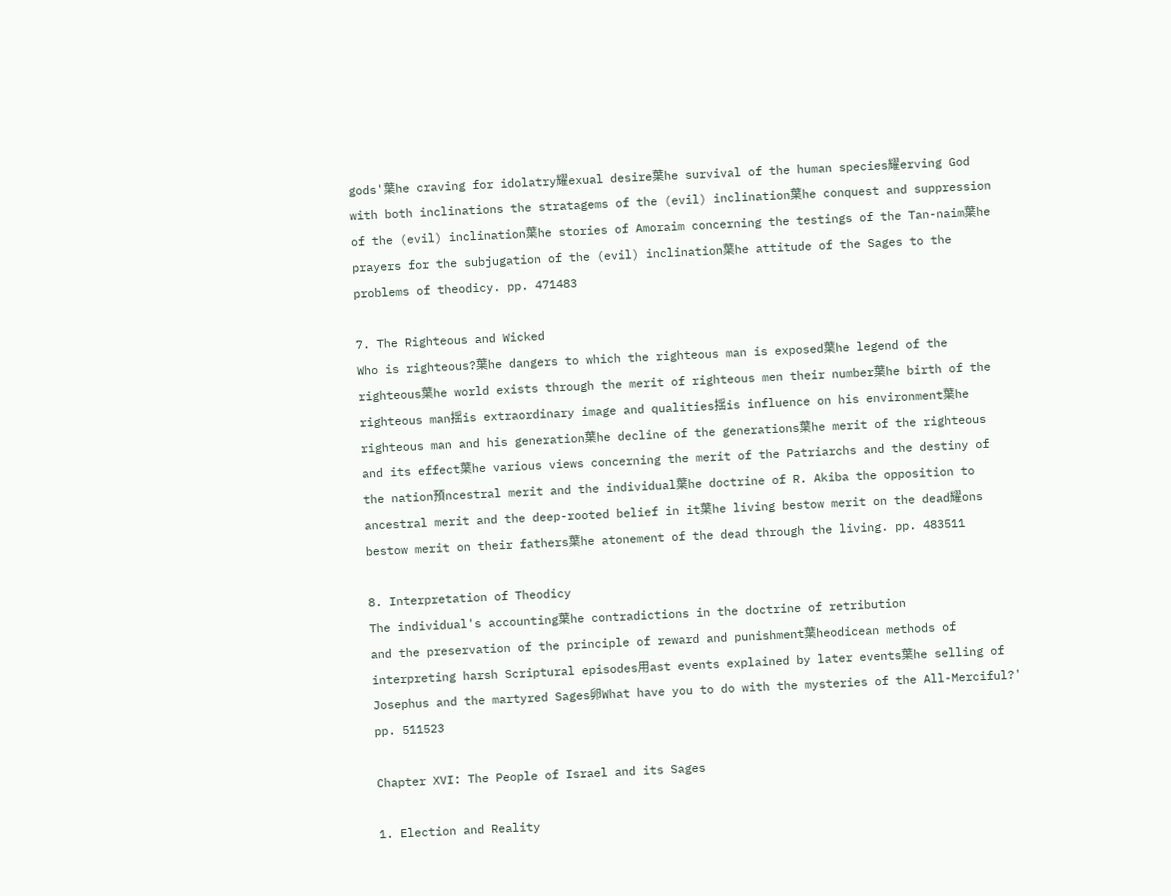gods'葉he craving for idolatry耀exual desire葉he survival of the human species耀erving God with both inclinations the stratagems of the (evil) inclination葉he conquest and suppression of the (evil) inclination葉he stories of Amoraim concerning the testings of the Tan-naim葉he prayers for the subjugation of the (evil) inclination葉he attitude of the Sages to the problems of theodicy. pp. 471483

7. The Righteous and Wicked
Who is righteous?葉he dangers to which the righteous man is exposed葉he legend of the righteous葉he world exists through the merit of righteous men their number葉he birth of the righteous man揺is extraordinary image and qualities揺is influence on his environment葉he righteous man and his generation葉he decline of the generations葉he merit of the righteous and its effect葉he various views concerning the merit of the Patriarchs and the destiny of the nation預ncestral merit and the individual葉he doctrine of R. Akiba the opposition to ancestral merit and the deep-rooted belief in it葉he living bestow merit on the dead耀ons bestow merit on their fathers葉he atonement of the dead through the living. pp. 483511

8. Interpretation of Theodicy
The individual's accounting葉he contradictions in the doctrine of retribution
and the preservation of the principle of reward and punishment葉heodicean methods of interpreting harsh Scriptural episodes用ast events explained by later events葉he selling of Josephus and the martyred Sages卵What have you to do with the mysteries of the All-Merciful?' pp. 511523

Chapter XVI: The People of Israel and its Sages

1. Election and Reality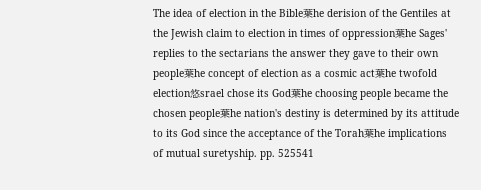The idea of election in the Bible葉he derision of the Gentiles at the Jewish claim to election in times of oppression葉he Sages' replies to the sectarians the answer they gave to their own people葉he concept of election as a cosmic act葉he twofold election悠srael chose its God葉he choosing people became the chosen people葉he nation's destiny is determined by its attitude to its God since the acceptance of the Torah葉he implications of mutual suretyship. pp. 525541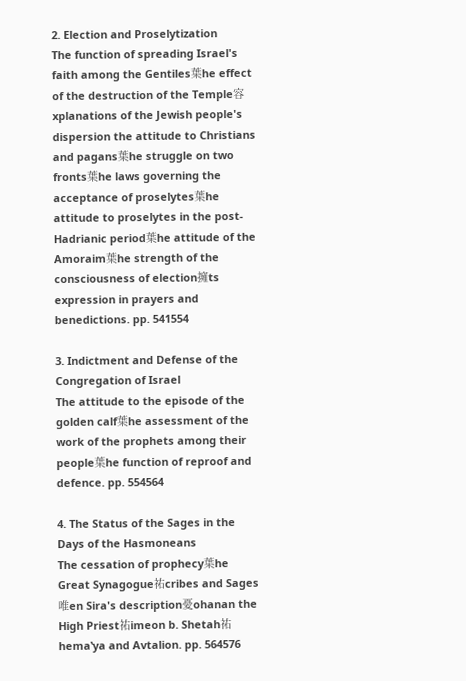2. Election and Proselytization
The function of spreading Israel's faith among the Gentiles葉he effect of the destruction of the Temple容xplanations of the Jewish people's dispersion the attitude to Christians and pagans葉he struggle on two fronts葉he laws governing the acceptance of proselytes葉he attitude to proselytes in the post-Hadrianic period葉he attitude of the Amoraim葉he strength of the consciousness of election擁ts expression in prayers and benedictions. pp. 541554

3. Indictment and Defense of the Congregation of Israel
The attitude to the episode of the golden calf葉he assessment of the work of the prophets among their people葉he function of reproof and defence. pp. 554564

4. The Status of the Sages in the Days of the Hasmoneans
The cessation of prophecy葉he Great Synagogue祐cribes and Sages唯en Sira's description憂ohanan the High Priest祐imeon b. Shetah祐hema‛ya and Avtalion. pp. 564576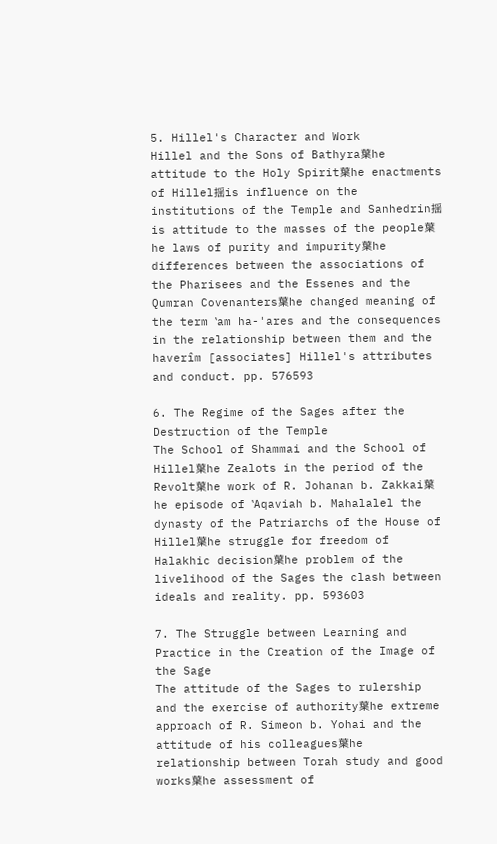5. Hillel's Character and Work
Hillel and the Sons of Bathyra葉he attitude to the Holy Spirit葉he enactments of Hillel揺is influence on the institutions of the Temple and Sanhedrin揺is attitude to the masses of the people葉he laws of purity and impurity葉he differences between the associations of the Pharisees and the Essenes and the Qumran Covenanters葉he changed meaning of the term ‛am ha-'ares and the consequences in the relationship between them and the haverîm [associates] Hillel's attributes and conduct. pp. 576593

6. The Regime of the Sages after the Destruction of the Temple
The School of Shammai and the School of Hillel葉he Zealots in the period of the Revolt葉he work of R. Johanan b. Zakkai葉he episode of ‛Aqaviah b. Mahalalel the dynasty of the Patriarchs of the House of Hillel葉he struggle for freedom of Halakhic decision葉he problem of the livelihood of the Sages the clash between ideals and reality. pp. 593603

7. The Struggle between Learning and Practice in the Creation of the Image of the Sage
The attitude of the Sages to rulership and the exercise of authority葉he extreme approach of R. Simeon b. Yohai and the attitude of his colleagues葉he relationship between Torah study and good works葉he assessment of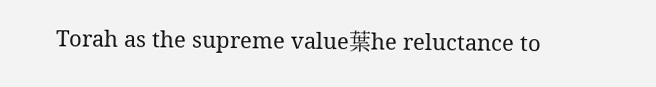Torah as the supreme value葉he reluctance to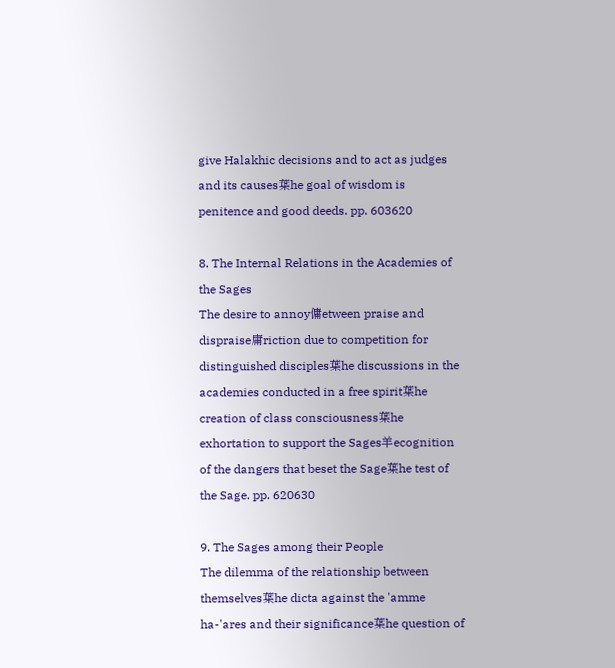give Halakhic decisions and to act as judges and its causes葉he goal of wisdom is penitence and good deeds. pp. 603620

8. The Internal Relations in the Academies of the Sages
The desire to annoy傭etween praise and dispraise庸riction due to competition for distinguished disciples葉he discussions in the academies conducted in a free spirit葉he creation of class consciousness葉he exhortation to support the Sages羊ecognition of the dangers that beset the Sage葉he test of the Sage. pp. 620630

9. The Sages among their People
The dilemma of the relationship between themselves葉he dicta against the 'amme ha-'ares and their significance葉he question of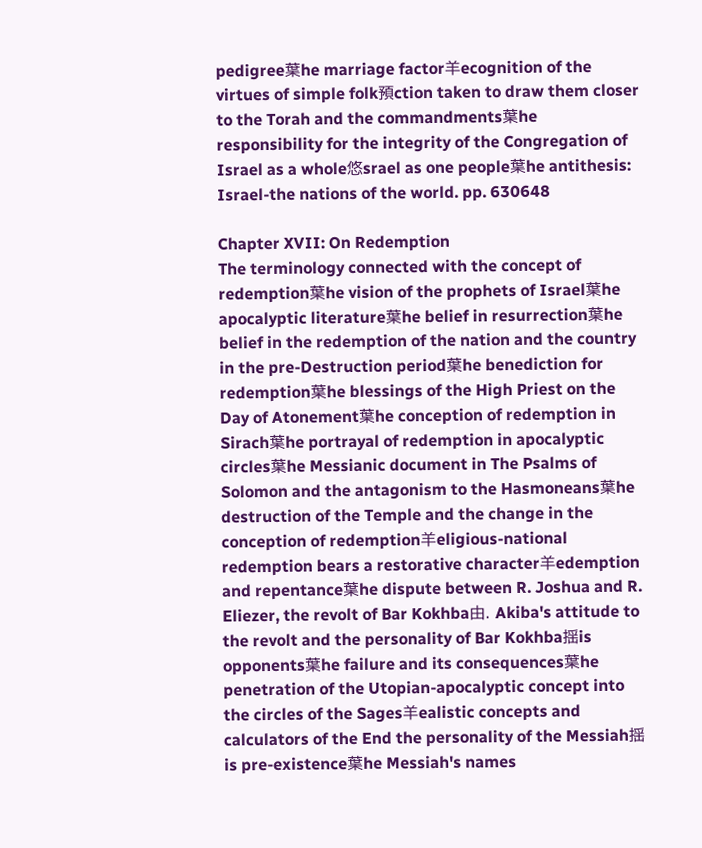pedigree葉he marriage factor羊ecognition of the virtues of simple folk預ction taken to draw them closer to the Torah and the commandments葉he responsibility for the integrity of the Congregation of Israel as a whole悠srael as one people葉he antithesis: Israel-the nations of the world. pp. 630648

Chapter XVII: On Redemption
The terminology connected with the concept of redemption葉he vision of the prophets of Israel葉he apocalyptic literature葉he belief in resurrection葉he belief in the redemption of the nation and the country in the pre-Destruction period葉he benediction for redemption葉he blessings of the High Priest on the Day of Atonement葉he conception of redemption in Sirach葉he portrayal of redemption in apocalyptic circles葉he Messianic document in The Psalms of Solomon and the antagonism to the Hasmoneans葉he destruction of the Temple and the change in the conception of redemption羊eligious-national redemption bears a restorative character羊edemption and repentance葉he dispute between R. Joshua and R. Eliezer, the revolt of Bar Kokhba由. Akiba's attitude to the revolt and the personality of Bar Kokhba揺is opponents葉he failure and its consequences葉he penetration of the Utopian-apocalyptic concept into the circles of the Sages羊ealistic concepts and calculators of the End the personality of the Messiah揺is pre-existence葉he Messiah's names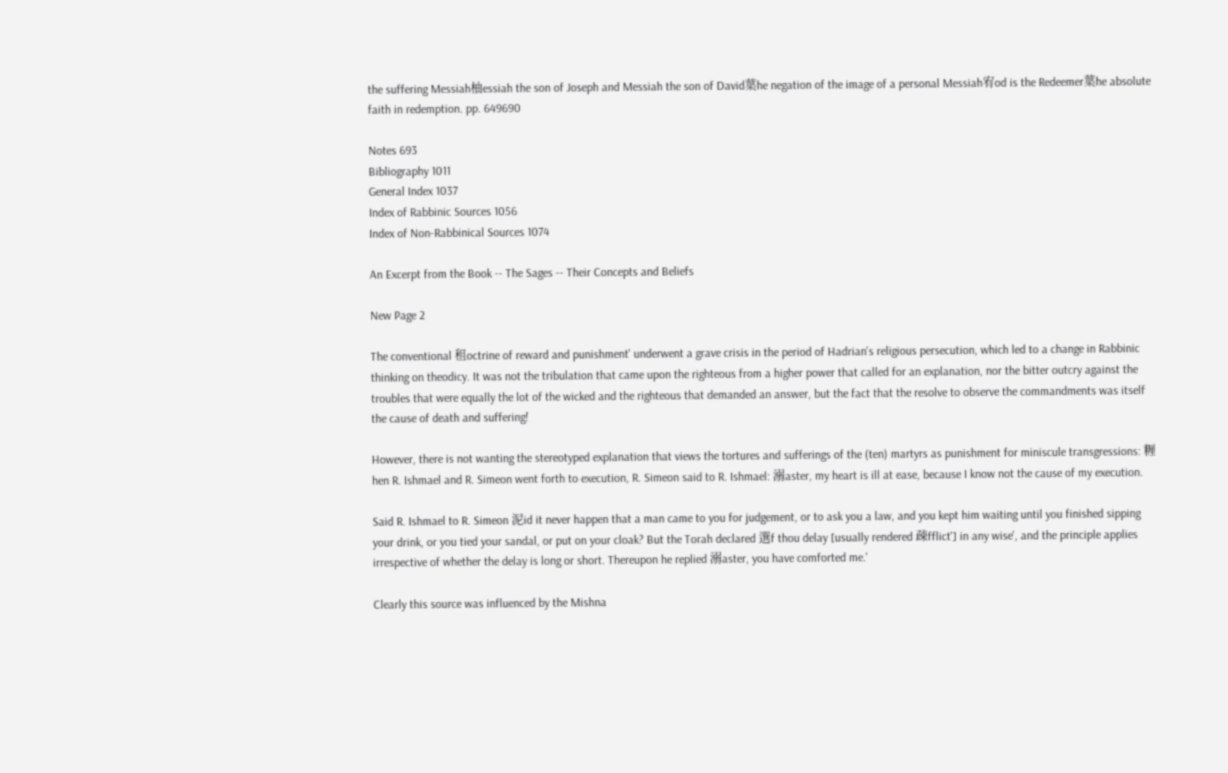the suffering Messiah柚essiah the son of Joseph and Messiah the son of David葉he negation of the image of a personal Messiah宥od is the Redeemer葉he absolute faith in redemption. pp. 649690

Notes 693
Bibliography 1011
General Index 1037
Index of Rabbinic Sources 1056
Index of Non-Rabbinical Sources 1074

An Excerpt from the Book -- The Sages -- Their Concepts and Beliefs

New Page 2

The conventional 租octrine of reward and punishment' underwent a grave crisis in the period of Hadrian's religious persecution, which led to a change in Rabbinic thinking on theodicy. It was not the tribulation that came upon the righteous from a higher power that called for an explanation, nor the bitter outcry against the troubles that were equally the lot of the wicked and the righteous that demanded an answer, but the fact that the resolve to observe the commandments was itself the cause of death and suffering!

However, there is not wanting the stereotyped explanation that views the tortures and sufferings of the (ten) martyrs as punishment for miniscule transgressions: 糎hen R. Ishmael and R. Simeon went forth to execution, R. Simeon said to R. Ishmael: 溺aster, my heart is ill at ease, because I know not the cause of my execution.

Said R. Ishmael to R. Simeon 泥id it never happen that a man came to you for judgement, or to ask you a law, and you kept him waiting until you finished sipping your drink, or you tied your sandal, or put on your cloak? But the Torah declared 選f thou delay [usually rendered 疎fflict'] in any wise', and the principle applies irrespective of whether the delay is long or short. Thereupon he replied 溺aster, you have comforted me.'

Clearly this source was influenced by the Mishna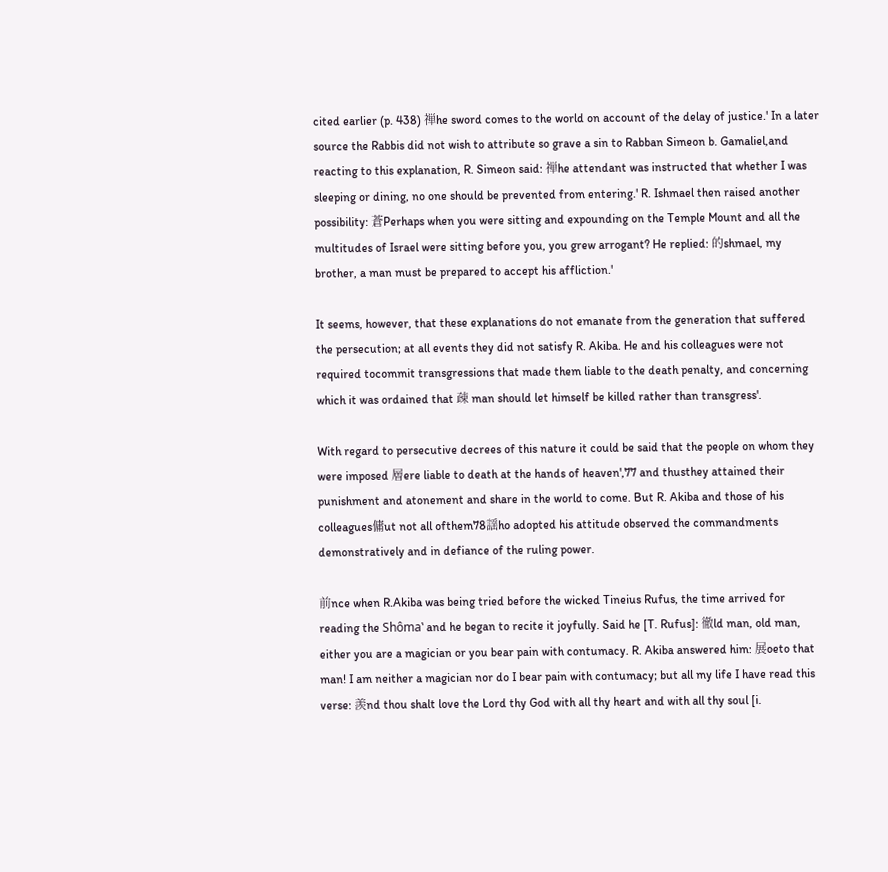cited earlier (p. 438) 禅he sword comes to the world on account of the delay of justice.' In a later source the Rabbis did not wish to attribute so grave a sin to Rabban Simeon b. Gamaliel,and reacting to this explanation, R. Simeon said: 禅he attendant was instructed that whether I was sleeping or dining, no one should be prevented from entering.' R. Ishmael then raised another possibility: 蒼Perhaps when you were sitting and expounding on the Temple Mount and all the multitudes of Israel were sitting before you, you grew arrogant? He replied: 的shmael, my brother, a man must be prepared to accept his affliction.'

It seems, however, that these explanations do not emanate from the generation that suffered the persecution; at all events they did not satisfy R. Akiba. He and his colleagues were not required tocommit transgressions that made them liable to the death penalty, and concerning which it was ordained that 疎 man should let himself be killed rather than transgress'.

With regard to persecutive decrees of this nature it could be said that the people on whom they were imposed 層ere liable to death at the hands of heaven',77 and thusthey attained their punishment and atonement and share in the world to come. But R. Akiba and those of his colleagues傭ut not all ofthem78謡ho adopted his attitude observed the commandments demonstratively and in defiance of the ruling power.

前nce when R.Akiba was being tried before the wicked Tineius Rufus, the time arrived for reading the Shôma‛ and he began to recite it joyfully. Said he [T. Rufus]: 徹ld man, old man, either you are a magician or you bear pain with contumacy. R. Akiba answered him: 展oeto that man! I am neither a magician nor do I bear pain with contumacy; but all my life I have read this verse: 羨nd thou shalt love the Lord thy God with all thy heart and with all thy soul [i.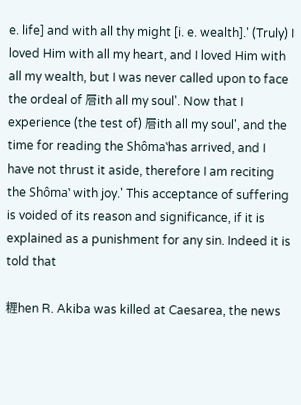e. life] and with all thy might [i. e. wealth].' (Truly) I loved Him with all my heart, and I loved Him with all my wealth, but I was never called upon to face the ordeal of 層ith all my soul'. Now that I experience (the test of) 層ith all my soul', and the time for reading the Shôma‛has arrived, and I have not thrust it aside, therefore I am reciting the Shôma‛ with joy.' This acceptance of suffering is voided of its reason and significance, if it is explained as a punishment for any sin. Indeed it is told that

糎hen R. Akiba was killed at Caesarea, the news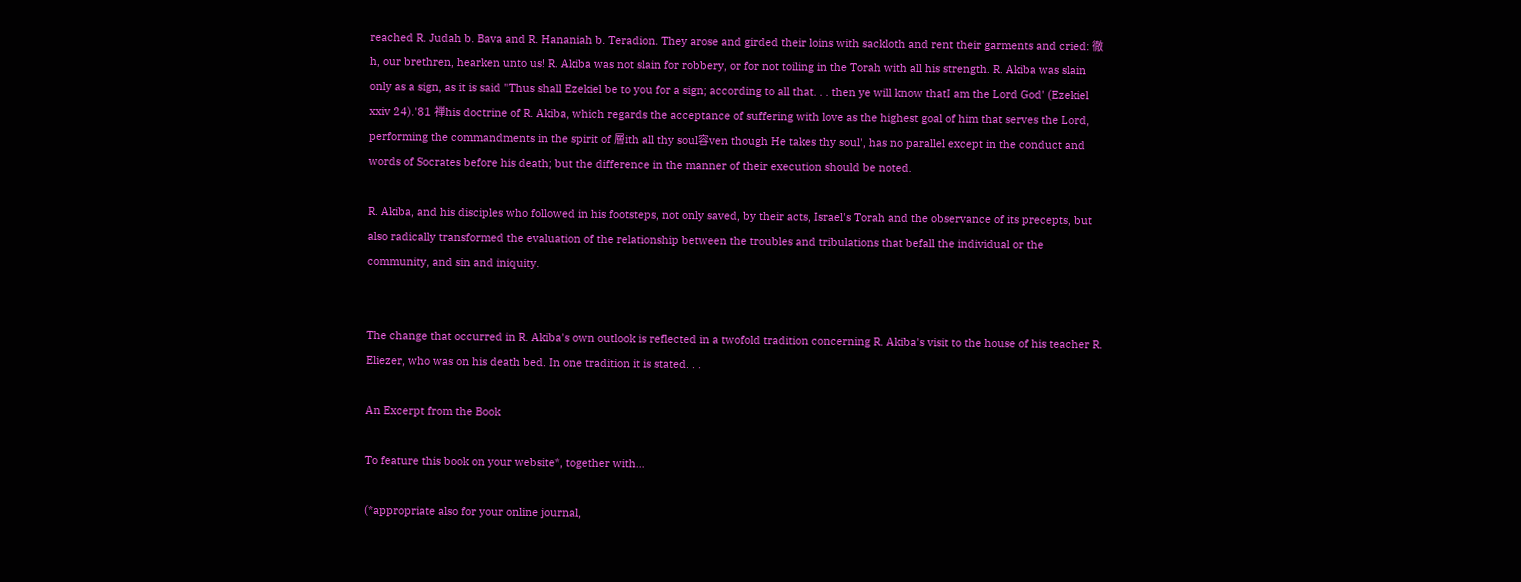reached R. Judah b. Bava and R. Hananiah b. Teradion. They arose and girded their loins with sackloth and rent their garments and cried: 徹h, our brethren, hearken unto us! R. Akiba was not slain for robbery, or for not toiling in the Torah with all his strength. R. Akiba was slain only as a sign, as it is said "Thus shall Ezekiel be to you for a sign; according to all that. . . then ye will know thatI am the Lord God' (Ezekiel xxiv 24).'81 禅his doctrine of R. Akiba, which regards the acceptance of suffering with love as the highest goal of him that serves the Lord, performing the commandments in the spirit of 層ith all thy soul容ven though He takes thy soul', has no parallel except in the conduct and words of Socrates before his death; but the difference in the manner of their execution should be noted.

R. Akiba, and his disciples who followed in his footsteps, not only saved, by their acts, Israel's Torah and the observance of its precepts, but also radically transformed the evaluation of the relationship between the troubles and tribulations that befall the individual or the community, and sin and iniquity.


The change that occurred in R. Akiba's own outlook is reflected in a twofold tradition concerning R. Akiba's visit to the house of his teacher R. Eliezer, who was on his death bed. In one tradition it is stated. . .

An Excerpt from the Book

To feature this book on your website*, together with...

(*appropriate also for your online journal,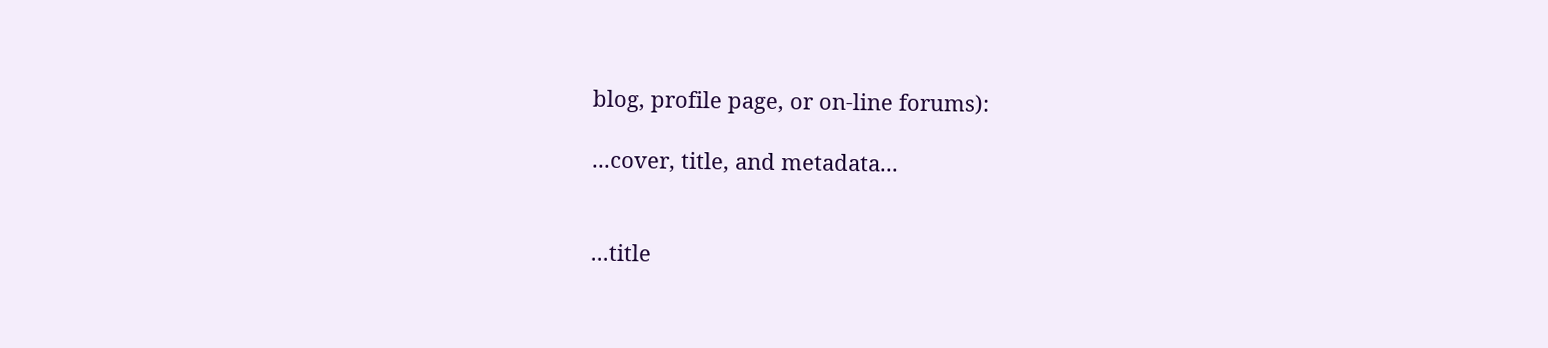blog, profile page, or on-line forums):

...cover, title, and metadata...


...title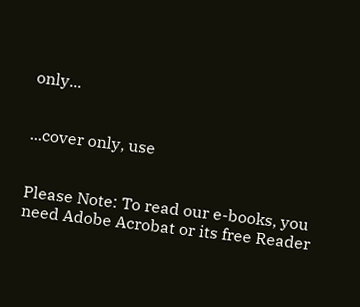only...


...cover only, use


Please Note: To read our e-books, you need Adobe Acrobat or its free Reader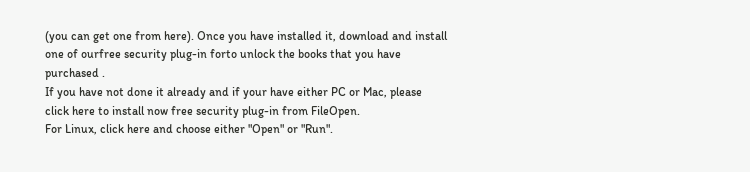(you can get one from here). Once you have installed it, download and install one of ourfree security plug-in forto unlock the books that you have purchased .
If you have not done it already and if your have either PC or Mac, please click here to install now free security plug-in from FileOpen.
For Linux, click here and choose either "Open" or "Run".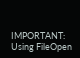IMPORTANT: Using FileOpen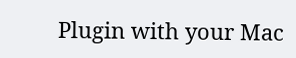Plugin with your Mac